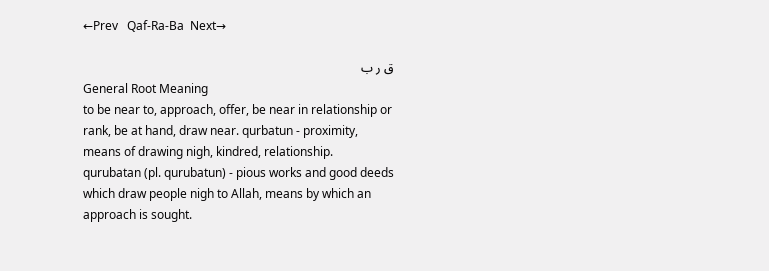←Prev   Qaf-Ra-Ba  Next→

ق ر ب
General Root Meaning
to be near to, approach, offer, be near in relationship or rank, be at hand, draw near. qurbatun - proximity, means of drawing nigh, kindred, relationship.
qurubatan (pl. qurubatun) - pious works and good deeds which draw people nigh to Allah, means by which an approach is sought.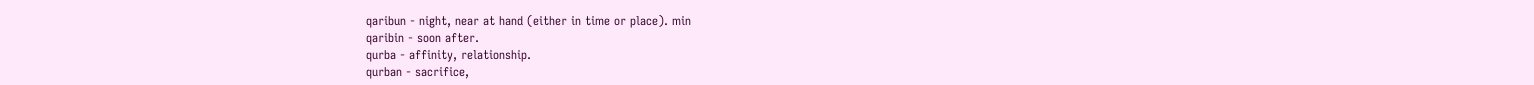qaribun - night, near at hand (either in time or place). min
qaribin - soon after.
qurba - affinity, relationship.
qurban - sacrifice,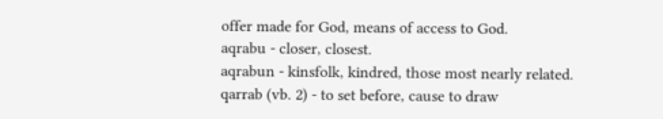offer made for God, means of access to God.
aqrabu - closer, closest.
aqrabun - kinsfolk, kindred, those most nearly related.
qarrab (vb. 2) - to set before, cause to draw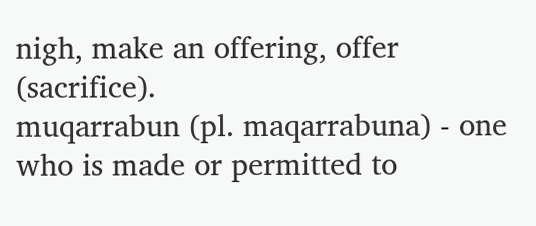nigh, make an offering, offer (sacrifice).
muqarrabun (pl. maqarrabuna) - one who is made or permitted to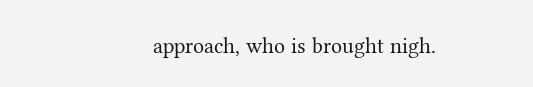approach, who is brought nigh.